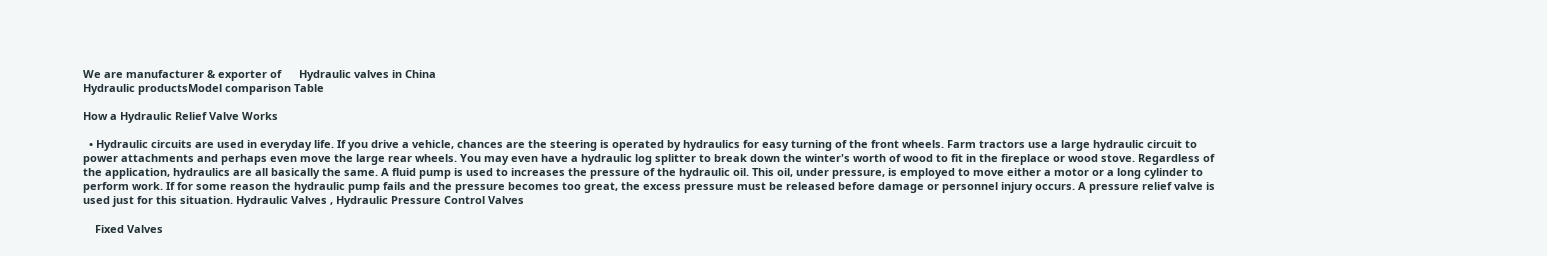We are manufacturer & exporter of      Hydraulic valves in China
Hydraulic productsModel comparison Table

How a Hydraulic Relief Valve Works

  • Hydraulic circuits are used in everyday life. If you drive a vehicle, chances are the steering is operated by hydraulics for easy turning of the front wheels. Farm tractors use a large hydraulic circuit to power attachments and perhaps even move the large rear wheels. You may even have a hydraulic log splitter to break down the winter's worth of wood to fit in the fireplace or wood stove. Regardless of the application, hydraulics are all basically the same. A fluid pump is used to increases the pressure of the hydraulic oil. This oil, under pressure, is employed to move either a motor or a long cylinder to perform work. If for some reason the hydraulic pump fails and the pressure becomes too great, the excess pressure must be released before damage or personnel injury occurs. A pressure relief valve is used just for this situation. Hydraulic Valves , Hydraulic Pressure Control Valves

    Fixed Valves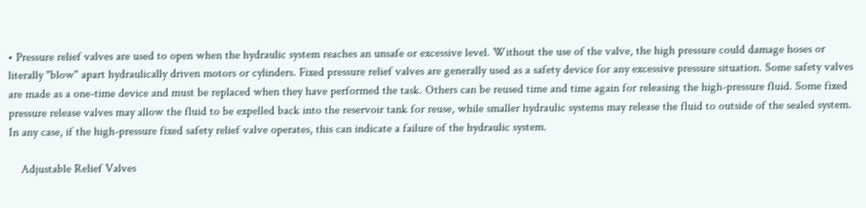• Pressure relief valves are used to open when the hydraulic system reaches an unsafe or excessive level. Without the use of the valve, the high pressure could damage hoses or literally "blow" apart hydraulically driven motors or cylinders. Fixed pressure relief valves are generally used as a safety device for any excessive pressure situation. Some safety valves are made as a one-time device and must be replaced when they have performed the task. Others can be reused time and time again for releasing the high-pressure fluid. Some fixed pressure release valves may allow the fluid to be expelled back into the reservoir tank for reuse, while smaller hydraulic systems may release the fluid to outside of the sealed system. In any case, if the high-pressure fixed safety relief valve operates, this can indicate a failure of the hydraulic system.

    Adjustable Relief Valves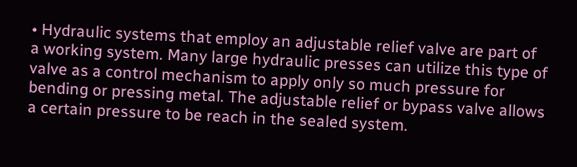• Hydraulic systems that employ an adjustable relief valve are part of a working system. Many large hydraulic presses can utilize this type of valve as a control mechanism to apply only so much pressure for bending or pressing metal. The adjustable relief or bypass valve allows a certain pressure to be reach in the sealed system.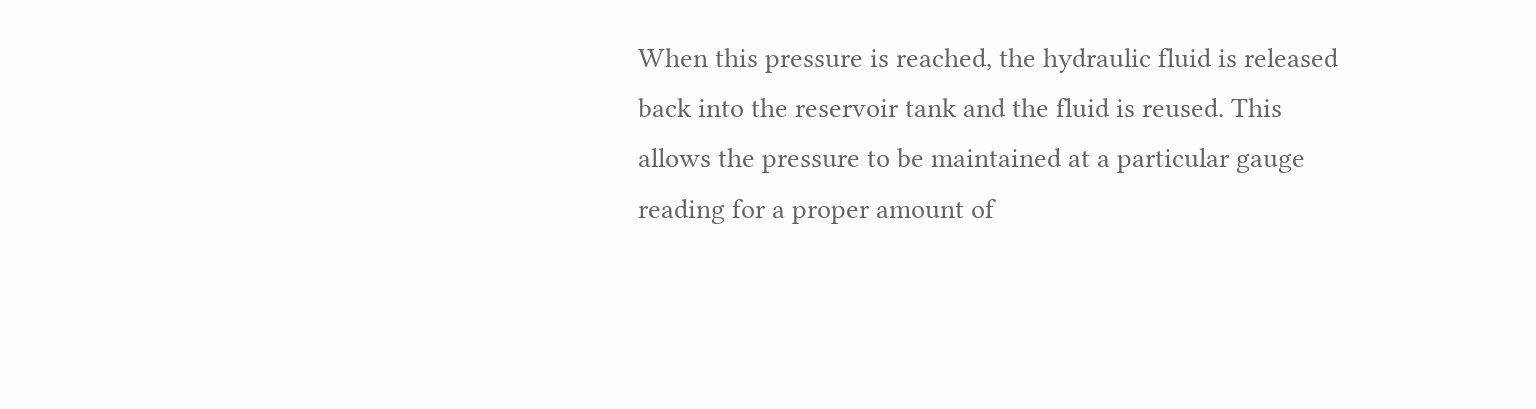When this pressure is reached, the hydraulic fluid is released back into the reservoir tank and the fluid is reused. This allows the pressure to be maintained at a particular gauge reading for a proper amount of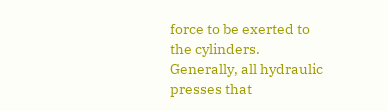force to be exerted to the cylinders. Generally, all hydraulic presses that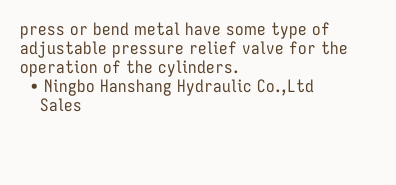press or bend metal have some type of adjustable pressure relief valve for the operation of the cylinders.
  • Ningbo Hanshang Hydraulic Co.,Ltd
    Sales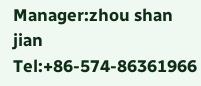Manager:zhou shan jian    Tel:+86-574-86361966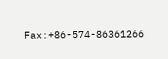Fax:+86-574-86361266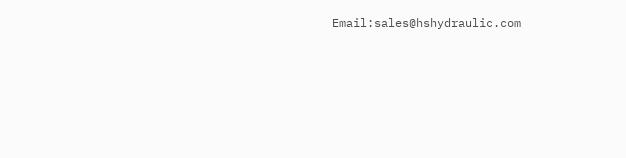Email:sales@hshydraulic.com